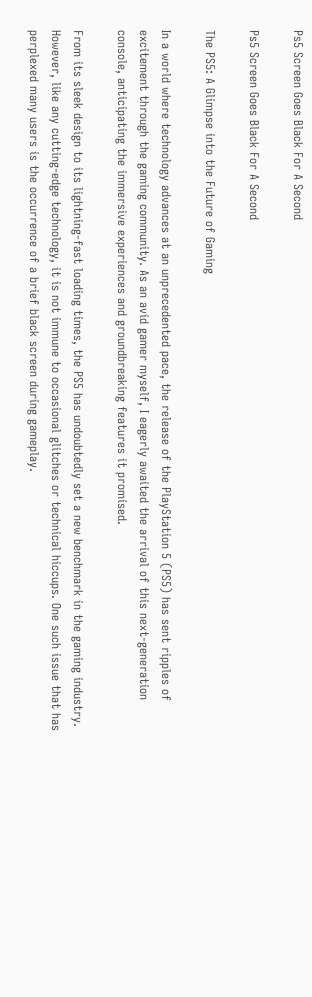Ps5 Screen Goes Black For A Second

Ps5 Screen Goes Black For A Second

The PS5: A Glimpse into the Future of Gaming

In a world where technology advances at an unprecedented pace, the release of the PlayStation 5 (PS5) has sent ripples of excitement through the gaming community. As an avid gamer myself, I eagerly awaited the arrival of this next-generation console, anticipating the immersive experiences and groundbreaking features it promised.

From its sleek design to its lightning-fast loading times, the PS5 has undoubtedly set a new benchmark in the gaming industry. However, like any cutting-edge technology, it is not immune to occasional glitches or technical hiccups. One such issue that has perplexed many users is the occurrence of a brief black screen during gameplay.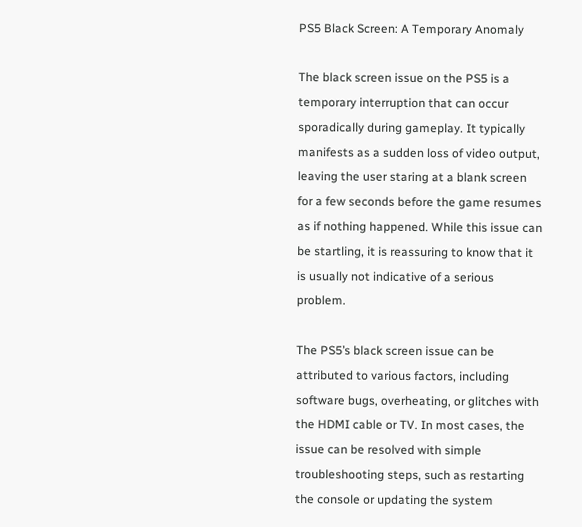PS5 Black Screen: A Temporary Anomaly

The black screen issue on the PS5 is a temporary interruption that can occur sporadically during gameplay. It typically manifests as a sudden loss of video output, leaving the user staring at a blank screen for a few seconds before the game resumes as if nothing happened. While this issue can be startling, it is reassuring to know that it is usually not indicative of a serious problem.

The PS5’s black screen issue can be attributed to various factors, including software bugs, overheating, or glitches with the HDMI cable or TV. In most cases, the issue can be resolved with simple troubleshooting steps, such as restarting the console or updating the system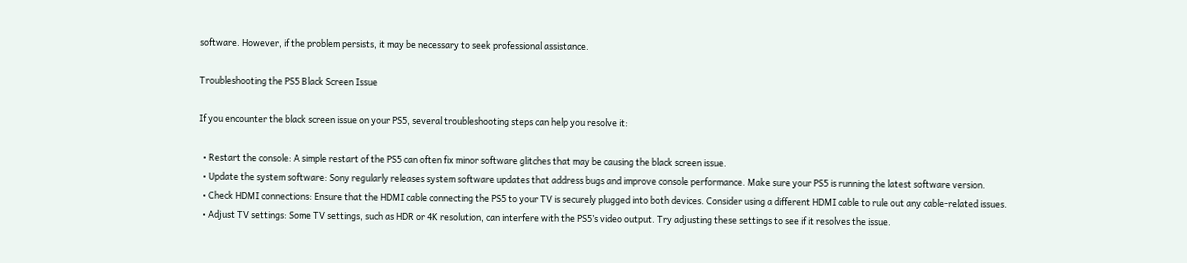software. However, if the problem persists, it may be necessary to seek professional assistance.

Troubleshooting the PS5 Black Screen Issue

If you encounter the black screen issue on your PS5, several troubleshooting steps can help you resolve it:

  • Restart the console: A simple restart of the PS5 can often fix minor software glitches that may be causing the black screen issue.
  • Update the system software: Sony regularly releases system software updates that address bugs and improve console performance. Make sure your PS5 is running the latest software version.
  • Check HDMI connections: Ensure that the HDMI cable connecting the PS5 to your TV is securely plugged into both devices. Consider using a different HDMI cable to rule out any cable-related issues.
  • Adjust TV settings: Some TV settings, such as HDR or 4K resolution, can interfere with the PS5’s video output. Try adjusting these settings to see if it resolves the issue.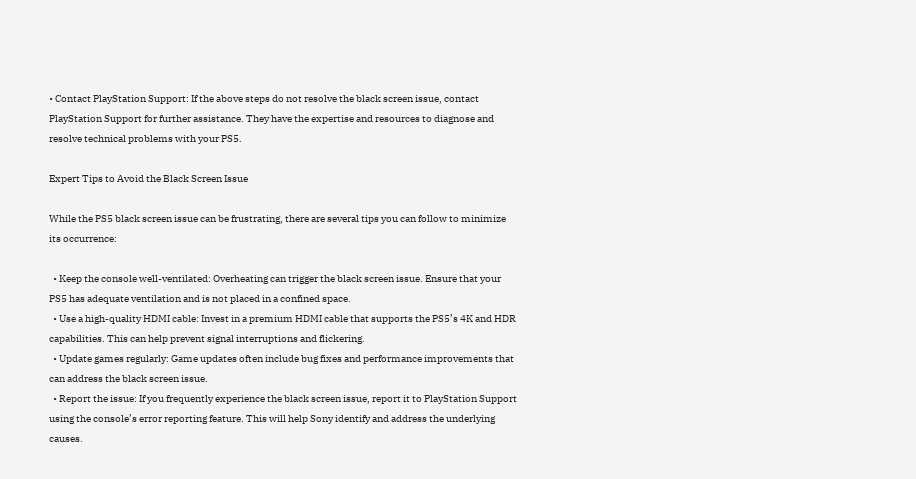• Contact PlayStation Support: If the above steps do not resolve the black screen issue, contact PlayStation Support for further assistance. They have the expertise and resources to diagnose and resolve technical problems with your PS5.

Expert Tips to Avoid the Black Screen Issue

While the PS5 black screen issue can be frustrating, there are several tips you can follow to minimize its occurrence:

  • Keep the console well-ventilated: Overheating can trigger the black screen issue. Ensure that your PS5 has adequate ventilation and is not placed in a confined space.
  • Use a high-quality HDMI cable: Invest in a premium HDMI cable that supports the PS5’s 4K and HDR capabilities. This can help prevent signal interruptions and flickering.
  • Update games regularly: Game updates often include bug fixes and performance improvements that can address the black screen issue.
  • Report the issue: If you frequently experience the black screen issue, report it to PlayStation Support using the console’s error reporting feature. This will help Sony identify and address the underlying causes.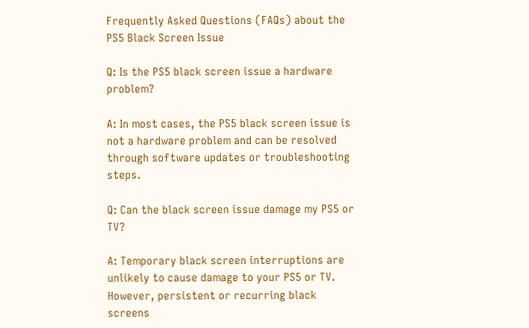Frequently Asked Questions (FAQs) about the PS5 Black Screen Issue

Q: Is the PS5 black screen issue a hardware problem?

A: In most cases, the PS5 black screen issue is not a hardware problem and can be resolved through software updates or troubleshooting steps.

Q: Can the black screen issue damage my PS5 or TV?

A: Temporary black screen interruptions are unlikely to cause damage to your PS5 or TV. However, persistent or recurring black screens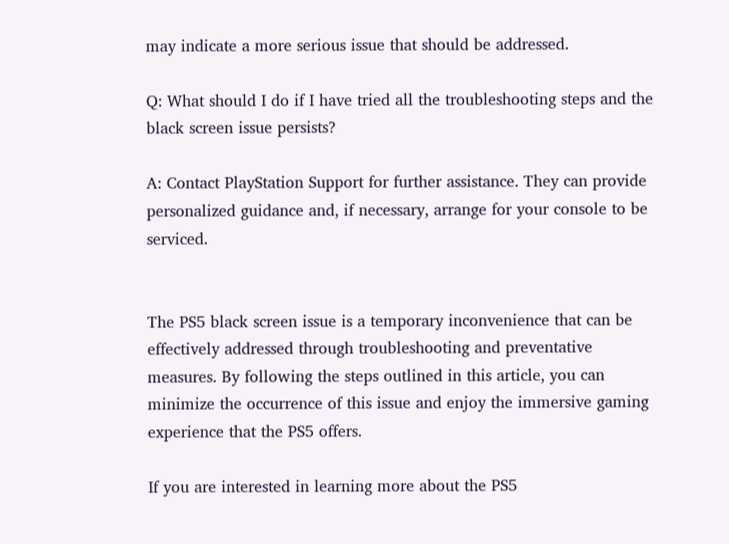may indicate a more serious issue that should be addressed.

Q: What should I do if I have tried all the troubleshooting steps and the black screen issue persists?

A: Contact PlayStation Support for further assistance. They can provide personalized guidance and, if necessary, arrange for your console to be serviced.


The PS5 black screen issue is a temporary inconvenience that can be effectively addressed through troubleshooting and preventative measures. By following the steps outlined in this article, you can minimize the occurrence of this issue and enjoy the immersive gaming experience that the PS5 offers.

If you are interested in learning more about the PS5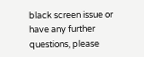black screen issue or have any further questions, please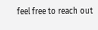feel free to reach out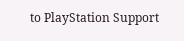to PlayStation Support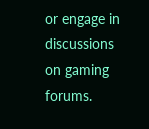or engage in discussions on gaming forums.